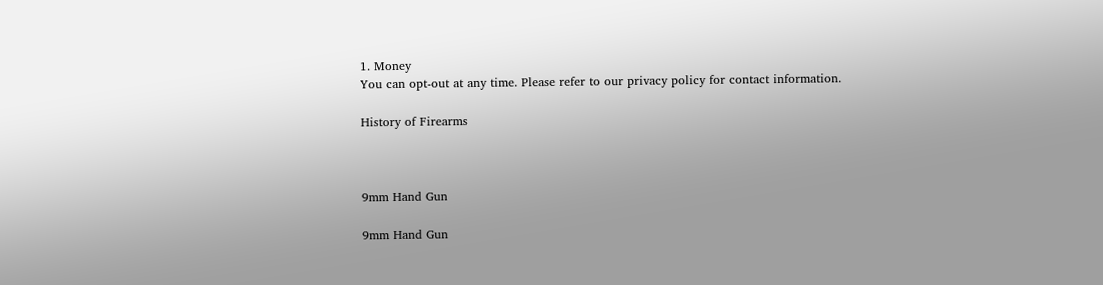1. Money
You can opt-out at any time. Please refer to our privacy policy for contact information.

History of Firearms



9mm Hand Gun

9mm Hand Gun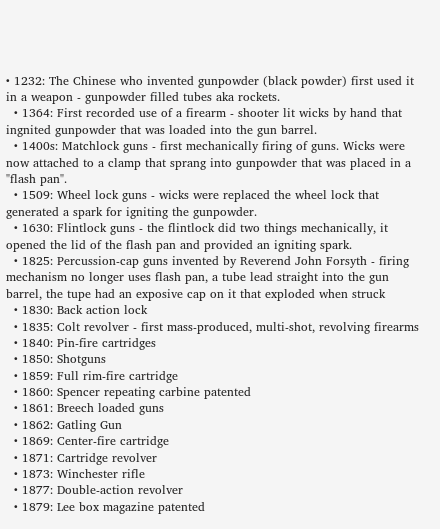• 1232: The Chinese who invented gunpowder (black powder) first used it in a weapon - gunpowder filled tubes aka rockets.
  • 1364: First recorded use of a firearm - shooter lit wicks by hand that ingnited gunpowder that was loaded into the gun barrel.
  • 1400s: Matchlock guns - first mechanically firing of guns. Wicks were now attached to a clamp that sprang into gunpowder that was placed in a "flash pan".
  • 1509: Wheel lock guns - wicks were replaced the wheel lock that generated a spark for igniting the gunpowder.
  • 1630: Flintlock guns - the flintlock did two things mechanically, it opened the lid of the flash pan and provided an igniting spark.
  • 1825: Percussion-cap guns invented by Reverend John Forsyth - firing mechanism no longer uses flash pan, a tube lead straight into the gun barrel, the tupe had an exposive cap on it that exploded when struck
  • 1830: Back action lock
  • 1835: Colt revolver - first mass-produced, multi-shot, revolving firearms
  • 1840: Pin-fire cartridges
  • 1850: Shotguns
  • 1859: Full rim-fire cartridge
  • 1860: Spencer repeating carbine patented
  • 1861: Breech loaded guns
  • 1862: Gatling Gun
  • 1869: Center-fire cartridge
  • 1871: Cartridge revolver
  • 1873: Winchester rifle
  • 1877: Double-action revolver
  • 1879: Lee box magazine patented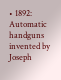• 1892: Automatic handguns invented by Joseph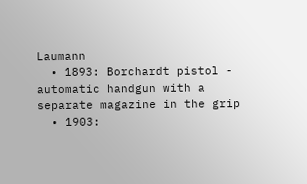Laumann
  • 1893: Borchardt pistol - automatic handgun with a separate magazine in the grip
  • 1903: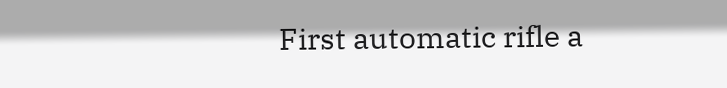First automatic rifle a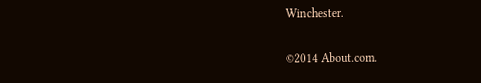Winchester.

©2014 About.com.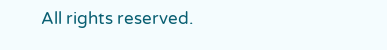All rights reserved.